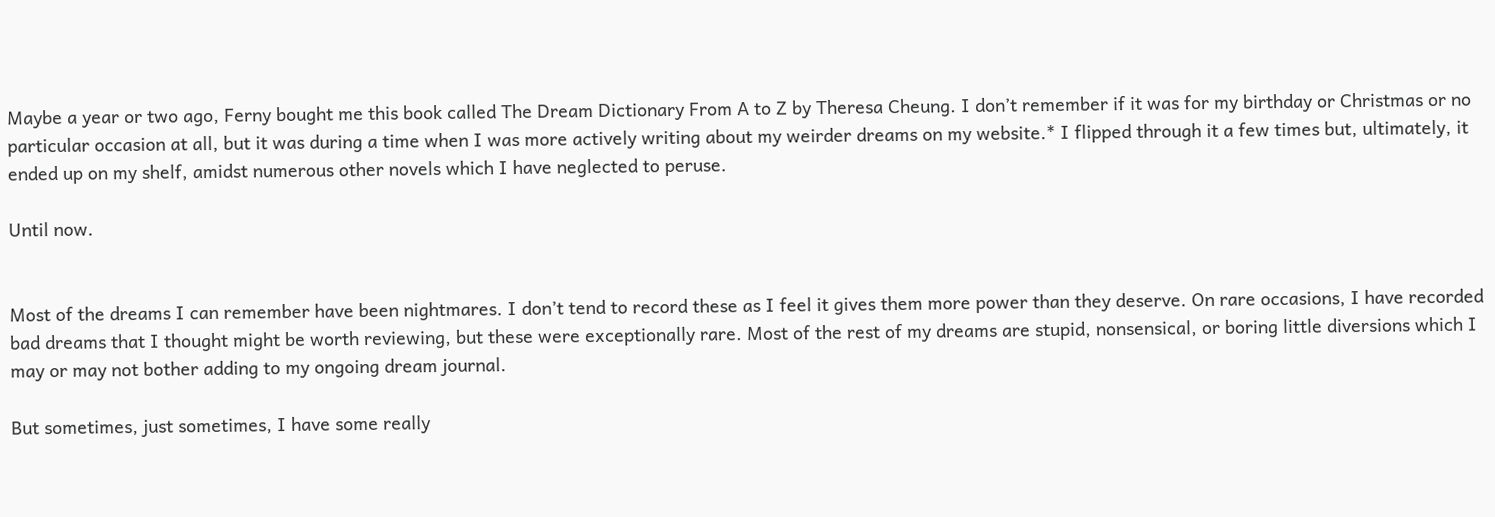Maybe a year or two ago, Ferny bought me this book called The Dream Dictionary From A to Z by Theresa Cheung. I don’t remember if it was for my birthday or Christmas or no particular occasion at all, but it was during a time when I was more actively writing about my weirder dreams on my website.* I flipped through it a few times but, ultimately, it ended up on my shelf, amidst numerous other novels which I have neglected to peruse.

Until now.


Most of the dreams I can remember have been nightmares. I don’t tend to record these as I feel it gives them more power than they deserve. On rare occasions, I have recorded bad dreams that I thought might be worth reviewing, but these were exceptionally rare. Most of the rest of my dreams are stupid, nonsensical, or boring little diversions which I may or may not bother adding to my ongoing dream journal.

But sometimes, just sometimes, I have some really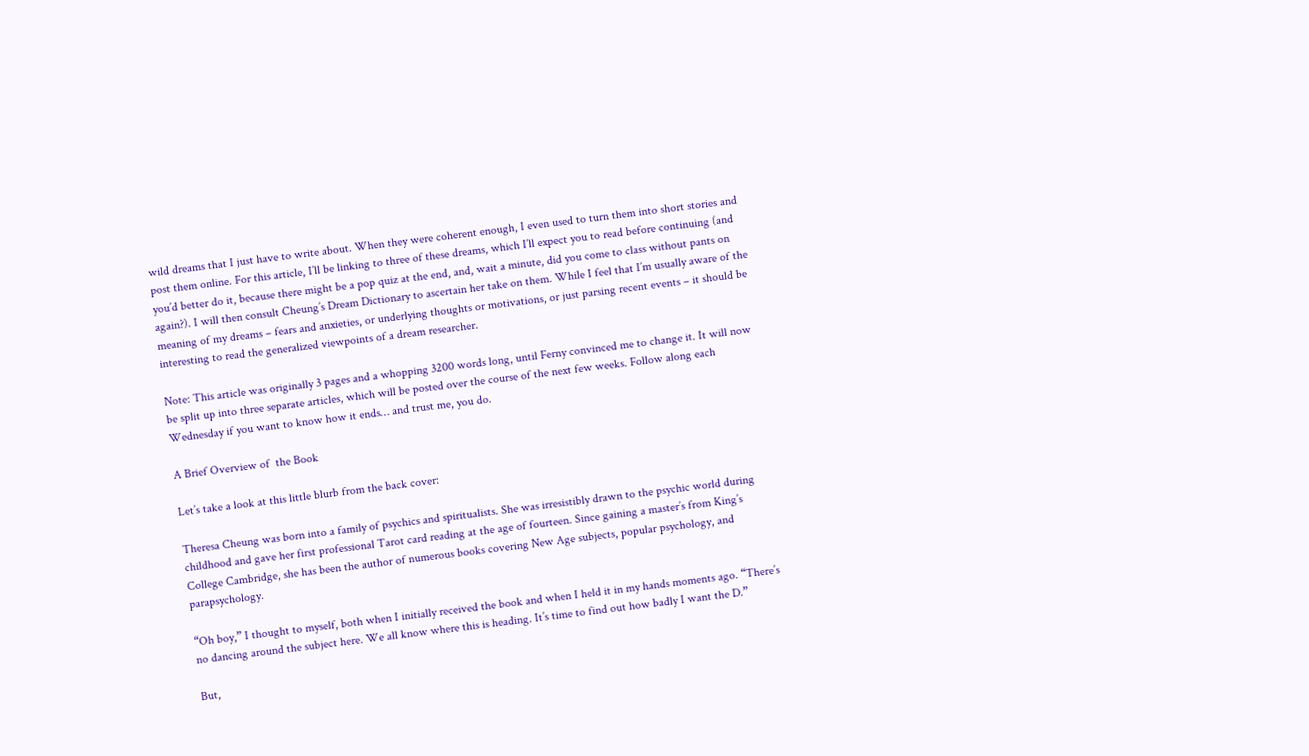wild dreams that I just have to write about. When they were coherent enough, I even used to turn them into short stories and post them online. For this article, I’ll be linking to three of these dreams, which I’ll expect you to read before continuing (and you’d better do it, because there might be a pop quiz at the end, and, wait a minute, did you come to class without pants on again?). I will then consult Cheung’s Dream Dictionary to ascertain her take on them. While I feel that I’m usually aware of the meaning of my dreams – fears and anxieties, or underlying thoughts or motivations, or just parsing recent events – it should be interesting to read the generalized viewpoints of a dream researcher.

Note: This article was originally 3 pages and a whopping 3200 words long, until Ferny convinced me to change it. It will now be split up into three separate articles, which will be posted over the course of the next few weeks. Follow along each Wednesday if you want to know how it ends… and trust me, you do.

A Brief Overview of  the Book

Let’s take a look at this little blurb from the back cover:

Theresa Cheung was born into a family of psychics and spiritualists. She was irresistibly drawn to the psychic world during childhood and gave her first professional Tarot card reading at the age of fourteen. Since gaining a master’s from King’s College Cambridge, she has been the author of numerous books covering New Age subjects, popular psychology, and parapsychology.

“Oh boy,” I thought to myself, both when I initially received the book and when I held it in my hands moments ago. “There’s no dancing around the subject here. We all know where this is heading. It’s time to find out how badly I want the D.”

But,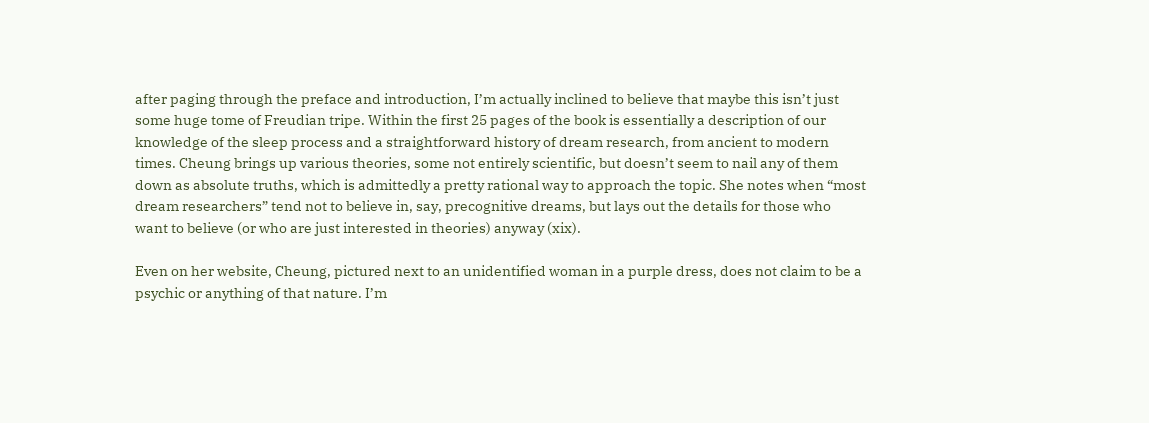after paging through the preface and introduction, I’m actually inclined to believe that maybe this isn’t just some huge tome of Freudian tripe. Within the first 25 pages of the book is essentially a description of our knowledge of the sleep process and a straightforward history of dream research, from ancient to modern times. Cheung brings up various theories, some not entirely scientific, but doesn’t seem to nail any of them down as absolute truths, which is admittedly a pretty rational way to approach the topic. She notes when “most dream researchers” tend not to believe in, say, precognitive dreams, but lays out the details for those who want to believe (or who are just interested in theories) anyway (xix).

Even on her website, Cheung, pictured next to an unidentified woman in a purple dress, does not claim to be a psychic or anything of that nature. I’m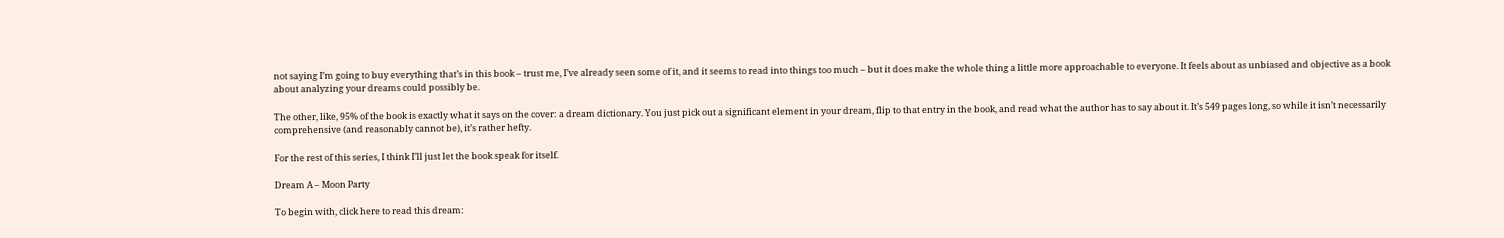not saying I’m going to buy everything that’s in this book – trust me, I’ve already seen some of it, and it seems to read into things too much – but it does make the whole thing a little more approachable to everyone. It feels about as unbiased and objective as a book about analyzing your dreams could possibly be.

The other, like, 95% of the book is exactly what it says on the cover: a dream dictionary. You just pick out a significant element in your dream, flip to that entry in the book, and read what the author has to say about it. It’s 549 pages long, so while it isn’t necessarily comprehensive (and reasonably cannot be), it’s rather hefty.

For the rest of this series, I think I’ll just let the book speak for itself.

Dream A – Moon Party

To begin with, click here to read this dream: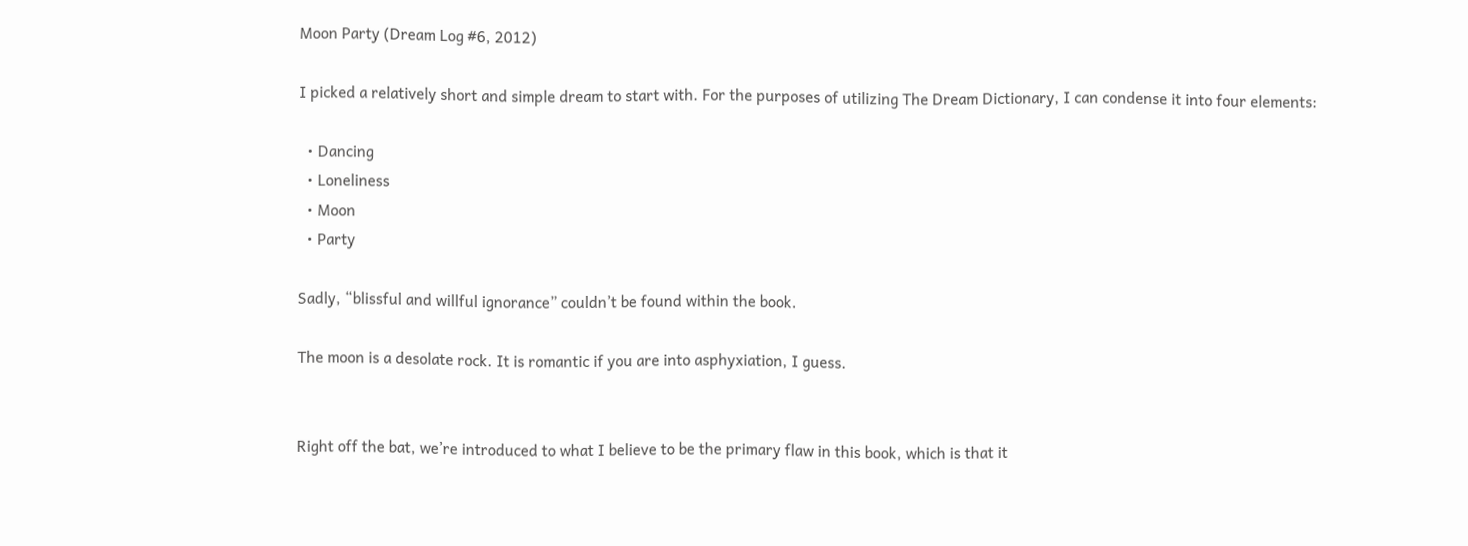Moon Party (Dream Log #6, 2012)

I picked a relatively short and simple dream to start with. For the purposes of utilizing The Dream Dictionary, I can condense it into four elements:

  • Dancing
  • Loneliness
  • Moon
  • Party

Sadly, “blissful and willful ignorance” couldn’t be found within the book.

The moon is a desolate rock. It is romantic if you are into asphyxiation, I guess.


Right off the bat, we’re introduced to what I believe to be the primary flaw in this book, which is that it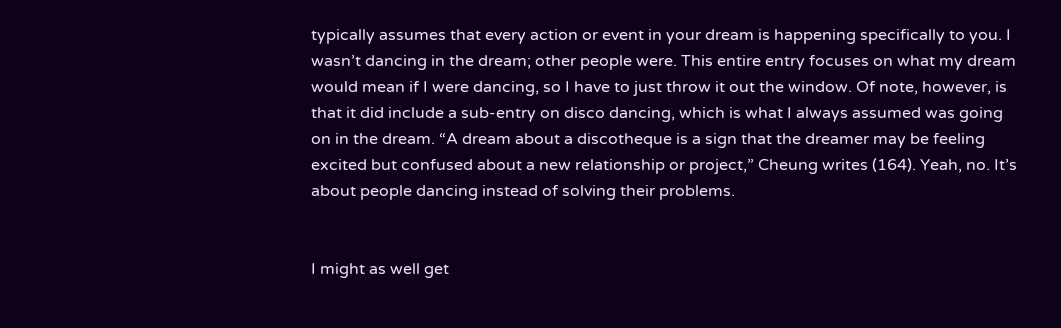typically assumes that every action or event in your dream is happening specifically to you. I wasn’t dancing in the dream; other people were. This entire entry focuses on what my dream would mean if I were dancing, so I have to just throw it out the window. Of note, however, is that it did include a sub-entry on disco dancing, which is what I always assumed was going on in the dream. “A dream about a discotheque is a sign that the dreamer may be feeling excited but confused about a new relationship or project,” Cheung writes (164). Yeah, no. It’s about people dancing instead of solving their problems.


I might as well get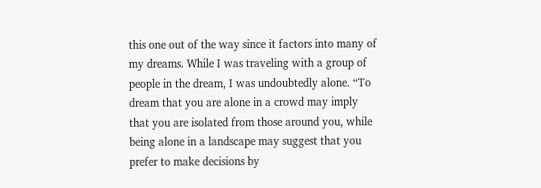this one out of the way since it factors into many of my dreams. While I was traveling with a group of people in the dream, I was undoubtedly alone. “To dream that you are alone in a crowd may imply that you are isolated from those around you, while being alone in a landscape may suggest that you prefer to make decisions by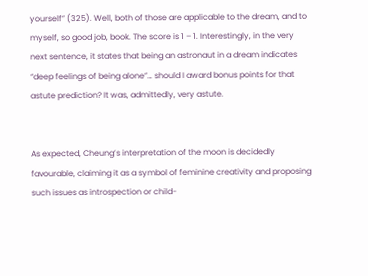yourself” (325). Well, both of those are applicable to the dream, and to myself, so good job, book. The score is 1 – 1. Interestingly, in the very next sentence, it states that being an astronaut in a dream indicates “deep feelings of being alone”… should I award bonus points for that astute prediction? It was, admittedly, very astute.


As expected, Cheung’s interpretation of the moon is decidedly favourable, claiming it as a symbol of feminine creativity and proposing such issues as introspection or child-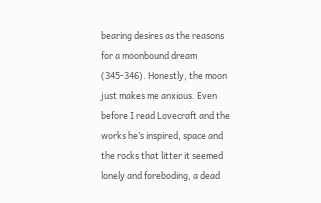bearing desires as the reasons for a moonbound dream (345-346). Honestly, the moon just makes me anxious. Even before I read Lovecraft and the works he’s inspired, space and the rocks that litter it seemed lonely and foreboding, a dead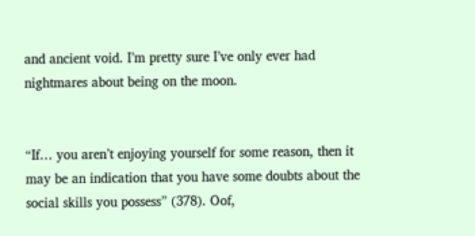and ancient void. I’m pretty sure I’ve only ever had nightmares about being on the moon.


“If… you aren’t enjoying yourself for some reason, then it may be an indication that you have some doubts about the social skills you possess” (378). Oof,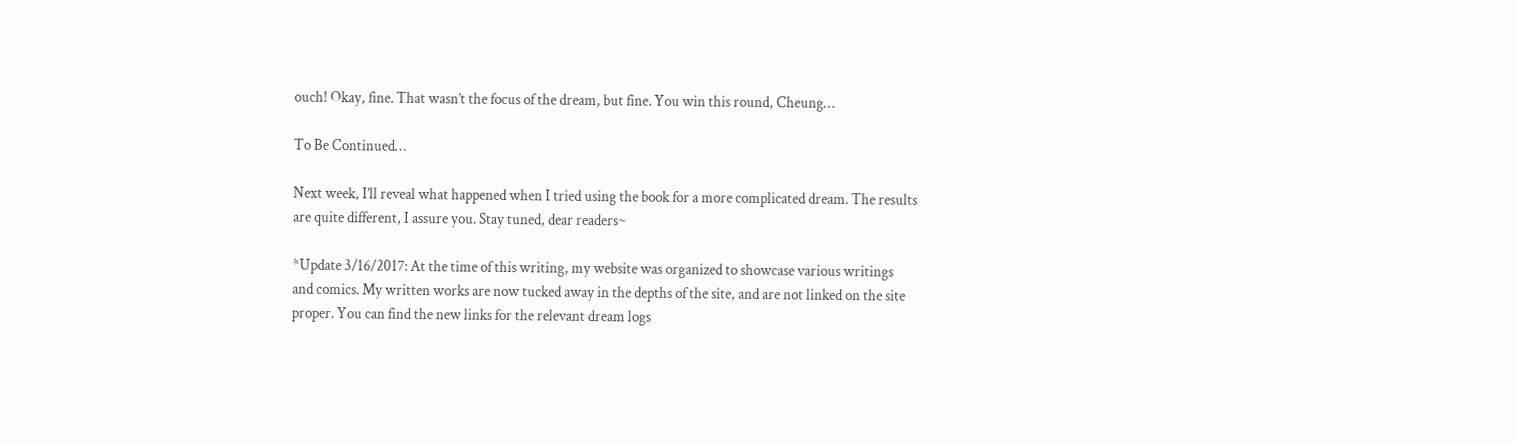ouch! Okay, fine. That wasn’t the focus of the dream, but fine. You win this round, Cheung…

To Be Continued…

Next week, I’ll reveal what happened when I tried using the book for a more complicated dream. The results are quite different, I assure you. Stay tuned, dear readers~

*Update 3/16/2017: At the time of this writing, my website was organized to showcase various writings and comics. My written works are now tucked away in the depths of the site, and are not linked on the site proper. You can find the new links for the relevant dream logs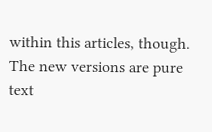within this articles, though. The new versions are pure text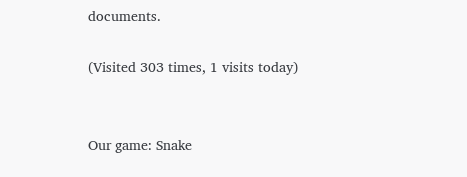documents.

(Visited 303 times, 1 visits today)


Our game: Snake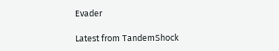Evader

Latest from TandemShock